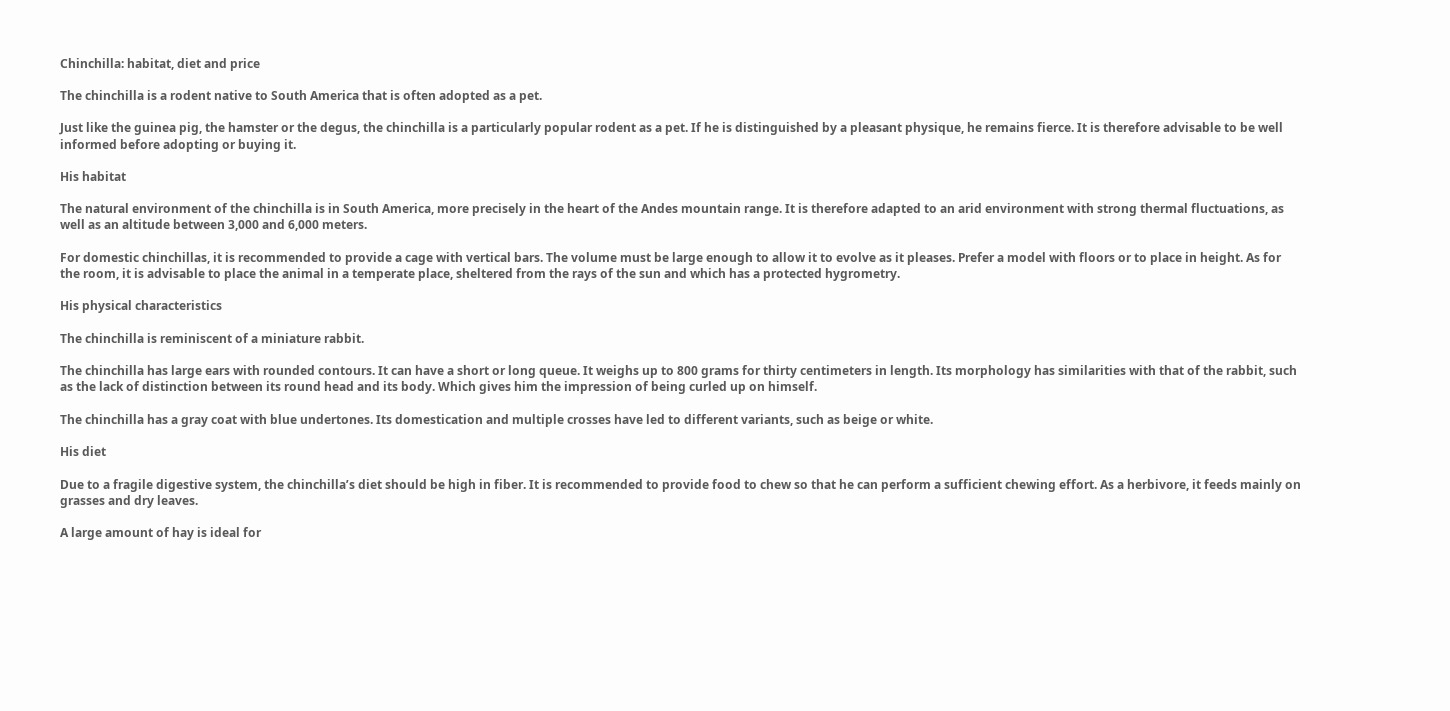Chinchilla: habitat, diet and price

The chinchilla is a rodent native to South America that is often adopted as a pet.

Just like the guinea pig, the hamster or the degus, the chinchilla is a particularly popular rodent as a pet. If he is distinguished by a pleasant physique, he remains fierce. It is therefore advisable to be well informed before adopting or buying it.

His habitat

The natural environment of the chinchilla is in South America, more precisely in the heart of the Andes mountain range. It is therefore adapted to an arid environment with strong thermal fluctuations, as well as an altitude between 3,000 and 6,000 meters.

For domestic chinchillas, it is recommended to provide a cage with vertical bars. The volume must be large enough to allow it to evolve as it pleases. Prefer a model with floors or to place in height. As for the room, it is advisable to place the animal in a temperate place, sheltered from the rays of the sun and which has a protected hygrometry.

His physical characteristics

The chinchilla is reminiscent of a miniature rabbit.

The chinchilla has large ears with rounded contours. It can have a short or long queue. It weighs up to 800 grams for thirty centimeters in length. Its morphology has similarities with that of the rabbit, such as the lack of distinction between its round head and its body. Which gives him the impression of being curled up on himself.

The chinchilla has a gray coat with blue undertones. Its domestication and multiple crosses have led to different variants, such as beige or white.

His diet

Due to a fragile digestive system, the chinchilla’s diet should be high in fiber. It is recommended to provide food to chew so that he can perform a sufficient chewing effort. As a herbivore, it feeds mainly on grasses and dry leaves.

A large amount of hay is ideal for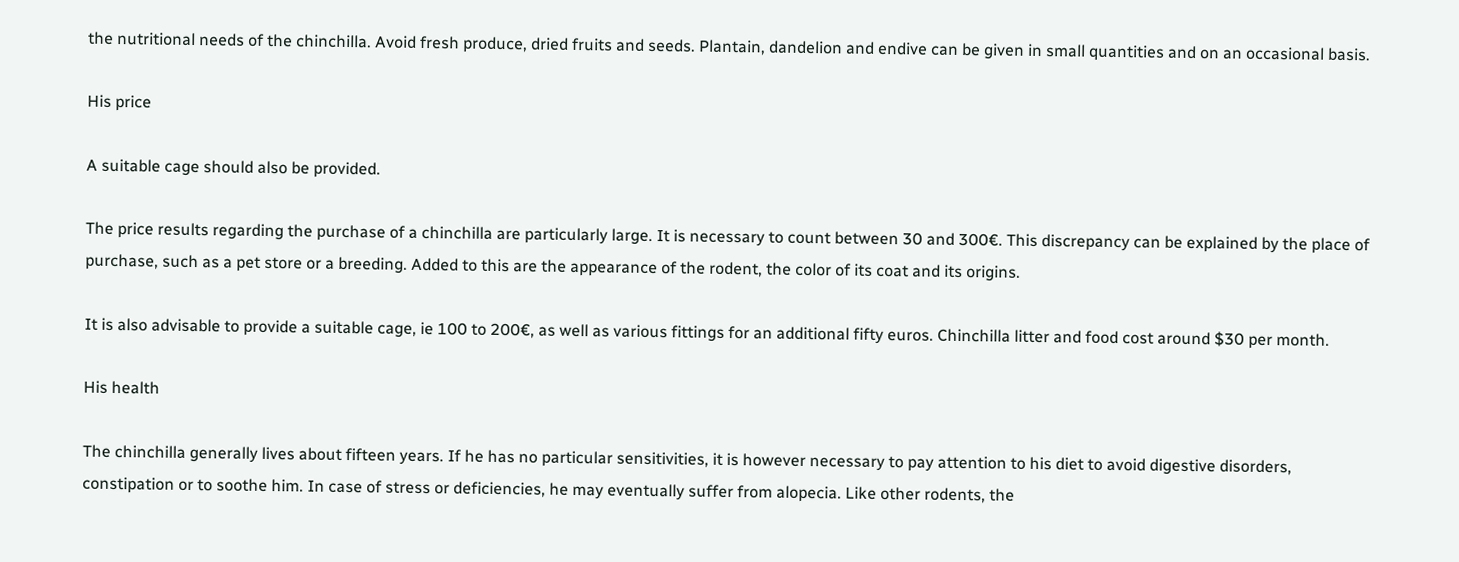the nutritional needs of the chinchilla. Avoid fresh produce, dried fruits and seeds. Plantain, dandelion and endive can be given in small quantities and on an occasional basis.

His price

A suitable cage should also be provided.

The price results regarding the purchase of a chinchilla are particularly large. It is necessary to count between 30 and 300€. This discrepancy can be explained by the place of purchase, such as a pet store or a breeding. Added to this are the appearance of the rodent, the color of its coat and its origins.

It is also advisable to provide a suitable cage, ie 100 to 200€, as well as various fittings for an additional fifty euros. Chinchilla litter and food cost around $30 per month.

His health

The chinchilla generally lives about fifteen years. If he has no particular sensitivities, it is however necessary to pay attention to his diet to avoid digestive disorders, constipation or to soothe him. In case of stress or deficiencies, he may eventually suffer from alopecia. Like other rodents, the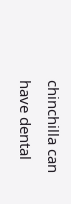chinchilla can have dental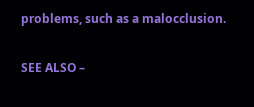problems, such as a malocclusion.

SEE ALSO –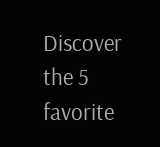Discover the 5 favorite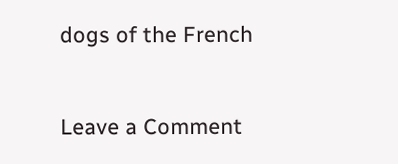dogs of the French


Leave a Comment